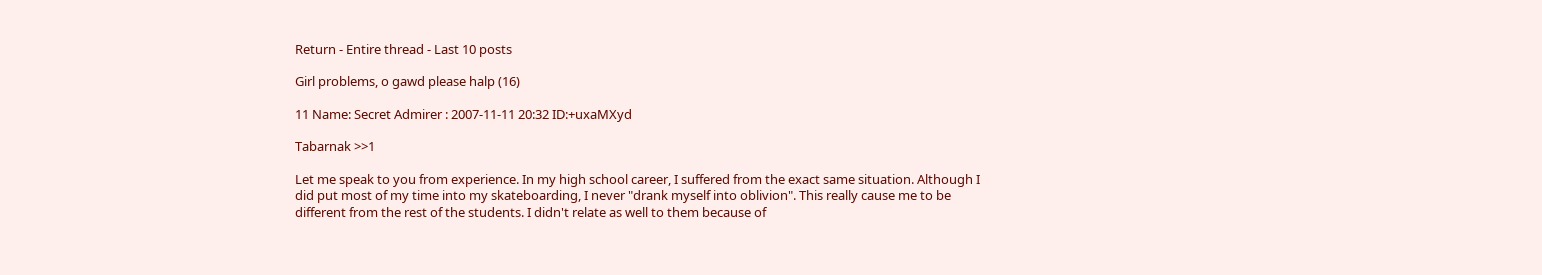Return - Entire thread - Last 10 posts

Girl problems, o gawd please halp (16)

11 Name: Secret Admirer : 2007-11-11 20:32 ID:+uxaMXyd

Tabarnak >>1

Let me speak to you from experience. In my high school career, I suffered from the exact same situation. Although I did put most of my time into my skateboarding, I never "drank myself into oblivion". This really cause me to be different from the rest of the students. I didn't relate as well to them because of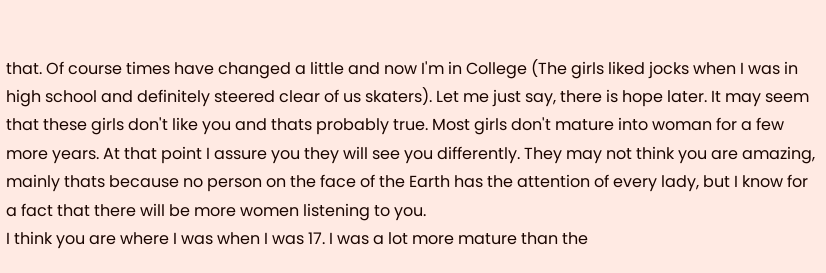that. Of course times have changed a little and now I'm in College (The girls liked jocks when I was in high school and definitely steered clear of us skaters). Let me just say, there is hope later. It may seem that these girls don't like you and thats probably true. Most girls don't mature into woman for a few more years. At that point I assure you they will see you differently. They may not think you are amazing, mainly thats because no person on the face of the Earth has the attention of every lady, but I know for a fact that there will be more women listening to you.
I think you are where I was when I was 17. I was a lot more mature than the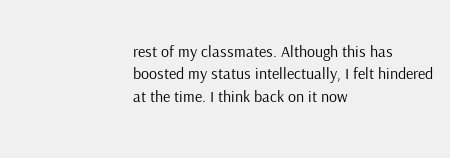rest of my classmates. Although this has boosted my status intellectually, I felt hindered at the time. I think back on it now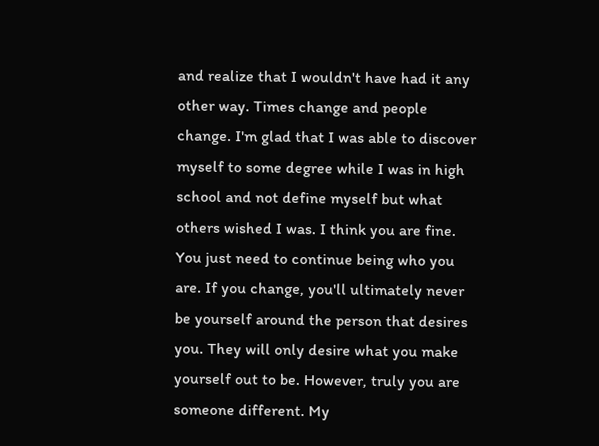and realize that I wouldn't have had it any other way. Times change and people change. I'm glad that I was able to discover myself to some degree while I was in high school and not define myself but what others wished I was. I think you are fine. You just need to continue being who you are. If you change, you'll ultimately never be yourself around the person that desires you. They will only desire what you make yourself out to be. However, truly you are someone different. My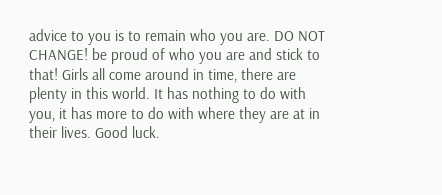advice to you is to remain who you are. DO NOT CHANGE! be proud of who you are and stick to that! Girls all come around in time, there are plenty in this world. It has nothing to do with you, it has more to do with where they are at in their lives. Good luck.